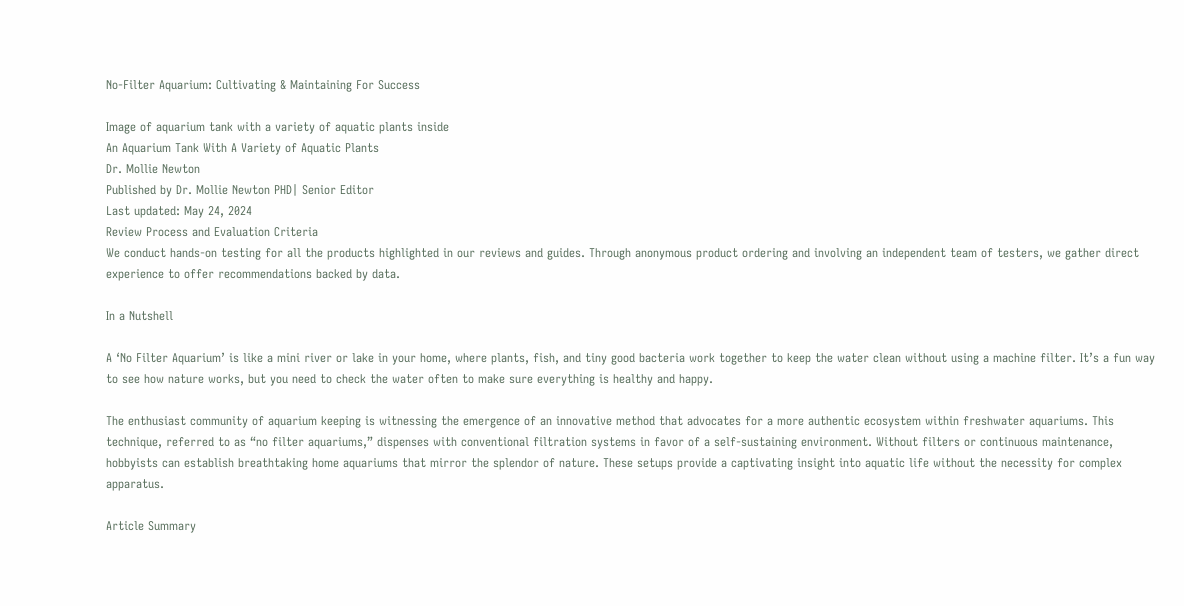No-Filter Aquarium: Cultivating & Maintaining For Success

Image of aquarium tank with a variety of aquatic plants inside
An Aquarium Tank With A Variety of Aquatic Plants
Dr. Mollie Newton
Published by Dr. Mollie Newton PHD| Senior Editor
Last updated: May 24, 2024
Review Process and Evaluation Criteria
We conduct hands-on testing for all the products highlighted in our reviews and guides. Through anonymous product ordering and involving an independent team of testers, we gather direct experience to offer recommendations backed by data.

In a Nutshell

A ‘No Filter Aquarium’ is like a mini river or lake in your home, where plants, fish, and tiny good bacteria work together to keep the water clean without using a machine filter. It’s a fun way to see how nature works, but you need to check the water often to make sure everything is healthy and happy.

The enthusiast community of aquarium keeping is witnessing the emergence of an innovative method that advocates for a more authentic ecosystem within freshwater aquariums. This technique, referred to as “no filter aquariums,” dispenses with conventional filtration systems in favor of a self-sustaining environment. Without filters or continuous maintenance, hobbyists can establish breathtaking home aquariums that mirror the splendor of nature. These setups provide a captivating insight into aquatic life without the necessity for complex apparatus.

Article Summary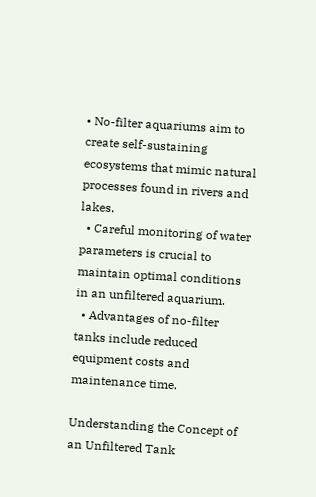• No-filter aquariums aim to create self-sustaining ecosystems that mimic natural processes found in rivers and lakes.
  • Careful monitoring of water parameters is crucial to maintain optimal conditions in an unfiltered aquarium.
  • Advantages of no-filter tanks include reduced equipment costs and maintenance time.

Understanding the Concept of an Unfiltered Tank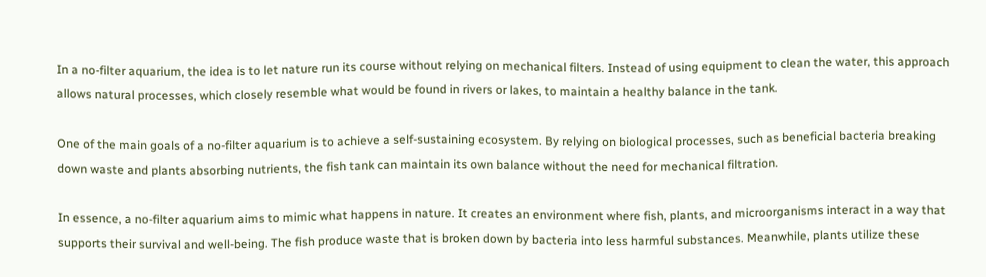In a no-filter aquarium, the idea is to let nature run its course without relying on mechanical filters. Instead of using equipment to clean the water, this approach allows natural processes, which closely resemble what would be found in rivers or lakes, to maintain a healthy balance in the tank.

One of the main goals of a no-filter aquarium is to achieve a self-sustaining ecosystem. By relying on biological processes, such as beneficial bacteria breaking down waste and plants absorbing nutrients, the fish tank can maintain its own balance without the need for mechanical filtration.

In essence, a no-filter aquarium aims to mimic what happens in nature. It creates an environment where fish, plants, and microorganisms interact in a way that supports their survival and well-being. The fish produce waste that is broken down by bacteria into less harmful substances. Meanwhile, plants utilize these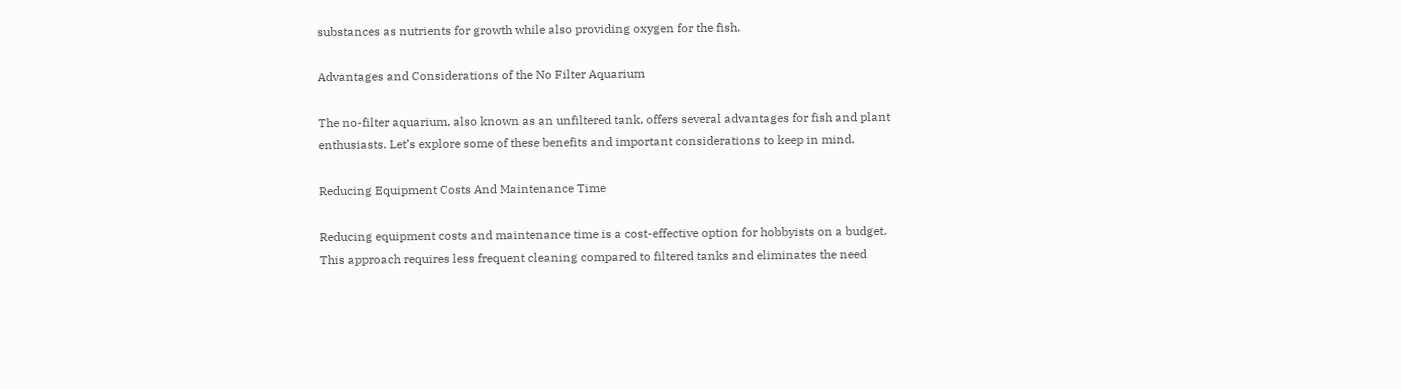substances as nutrients for growth while also providing oxygen for the fish.

Advantages and Considerations of the No Filter Aquarium

The no-filter aquarium, also known as an unfiltered tank, offers several advantages for fish and plant enthusiasts. Let’s explore some of these benefits and important considerations to keep in mind.

Reducing Equipment Costs And Maintenance Time

Reducing equipment costs and maintenance time is a cost-effective option for hobbyists on a budget. This approach requires less frequent cleaning compared to filtered tanks and eliminates the need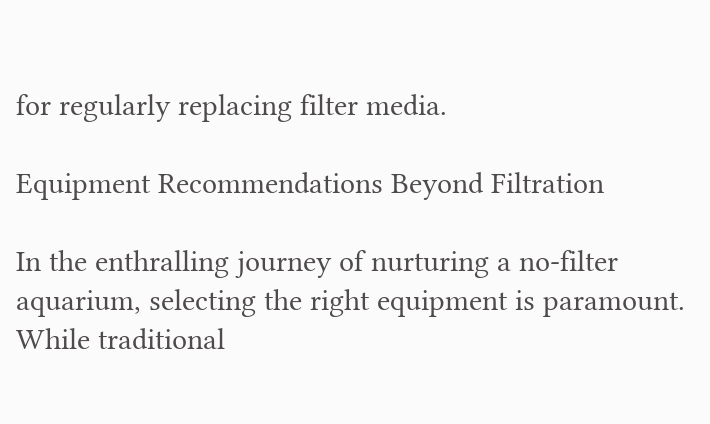for regularly replacing filter media.

Equipment Recommendations Beyond Filtration

In the enthralling journey of nurturing a no-filter aquarium, selecting the right equipment is paramount. While traditional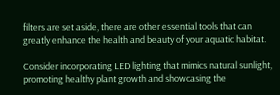filters are set aside, there are other essential tools that can greatly enhance the health and beauty of your aquatic habitat.

Consider incorporating LED lighting that mimics natural sunlight, promoting healthy plant growth and showcasing the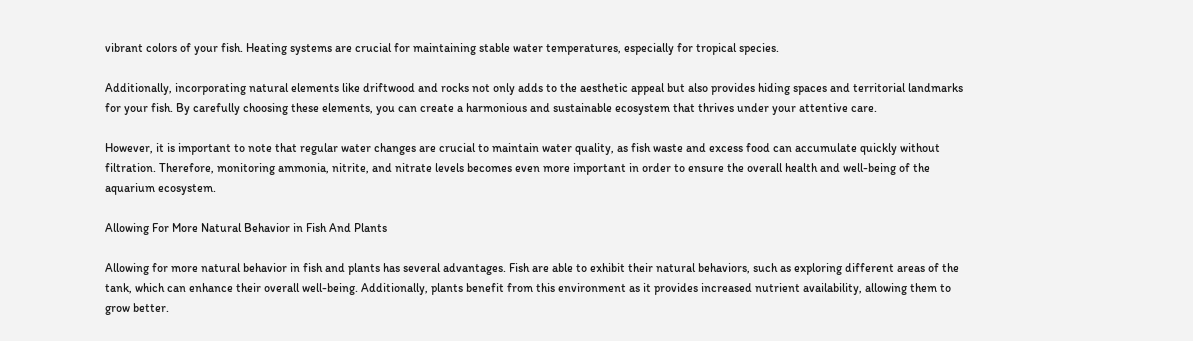vibrant colors of your fish. Heating systems are crucial for maintaining stable water temperatures, especially for tropical species.

Additionally, incorporating natural elements like driftwood and rocks not only adds to the aesthetic appeal but also provides hiding spaces and territorial landmarks for your fish. By carefully choosing these elements, you can create a harmonious and sustainable ecosystem that thrives under your attentive care.

However, it is important to note that regular water changes are crucial to maintain water quality, as fish waste and excess food can accumulate quickly without filtration. Therefore, monitoring ammonia, nitrite, and nitrate levels becomes even more important in order to ensure the overall health and well-being of the aquarium ecosystem.

Allowing For More Natural Behavior in Fish And Plants

Allowing for more natural behavior in fish and plants has several advantages. Fish are able to exhibit their natural behaviors, such as exploring different areas of the tank, which can enhance their overall well-being. Additionally, plants benefit from this environment as it provides increased nutrient availability, allowing them to grow better.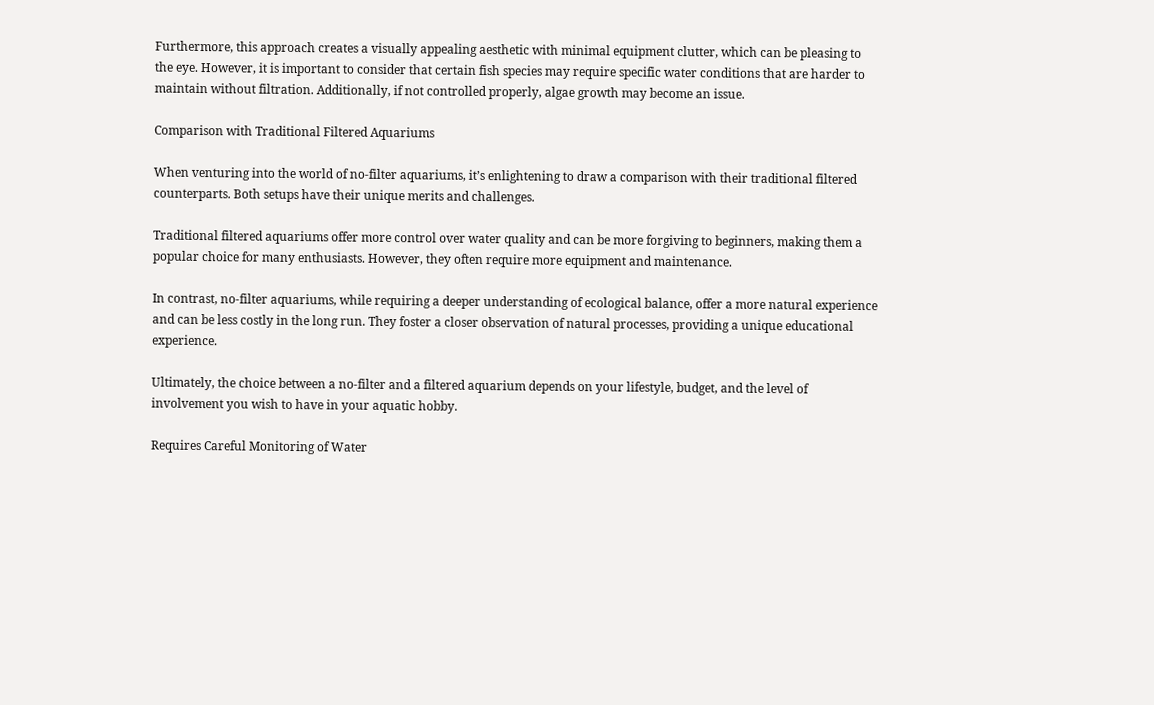Furthermore, this approach creates a visually appealing aesthetic with minimal equipment clutter, which can be pleasing to the eye. However, it is important to consider that certain fish species may require specific water conditions that are harder to maintain without filtration. Additionally, if not controlled properly, algae growth may become an issue.

Comparison with Traditional Filtered Aquariums

When venturing into the world of no-filter aquariums, it’s enlightening to draw a comparison with their traditional filtered counterparts. Both setups have their unique merits and challenges.

Traditional filtered aquariums offer more control over water quality and can be more forgiving to beginners, making them a popular choice for many enthusiasts. However, they often require more equipment and maintenance.

In contrast, no-filter aquariums, while requiring a deeper understanding of ecological balance, offer a more natural experience and can be less costly in the long run. They foster a closer observation of natural processes, providing a unique educational experience.

Ultimately, the choice between a no-filter and a filtered aquarium depends on your lifestyle, budget, and the level of involvement you wish to have in your aquatic hobby.

Requires Careful Monitoring of Water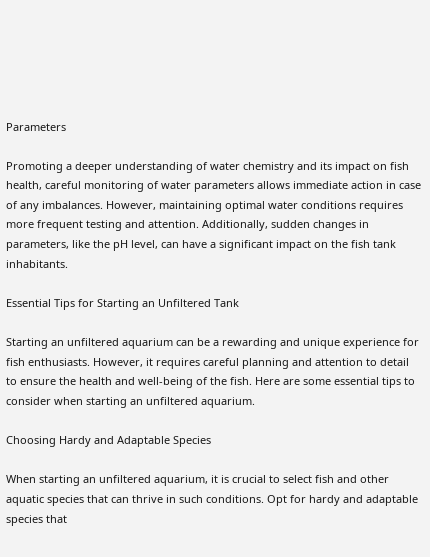Parameters

Promoting a deeper understanding of water chemistry and its impact on fish health, careful monitoring of water parameters allows immediate action in case of any imbalances. However, maintaining optimal water conditions requires more frequent testing and attention. Additionally, sudden changes in parameters, like the pH level, can have a significant impact on the fish tank inhabitants.

Essential Tips for Starting an Unfiltered Tank

Starting an unfiltered aquarium can be a rewarding and unique experience for fish enthusiasts. However, it requires careful planning and attention to detail to ensure the health and well-being of the fish. Here are some essential tips to consider when starting an unfiltered aquarium.

Choosing Hardy and Adaptable Species

When starting an unfiltered aquarium, it is crucial to select fish and other aquatic species that can thrive in such conditions. Opt for hardy and adaptable species that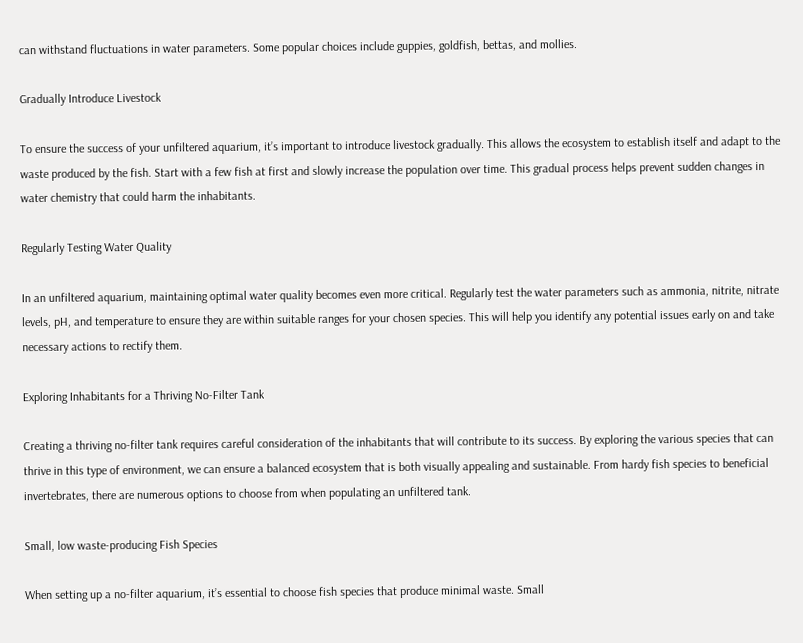can withstand fluctuations in water parameters. Some popular choices include guppies, goldfish, bettas, and mollies.

Gradually Introduce Livestock

To ensure the success of your unfiltered aquarium, it’s important to introduce livestock gradually. This allows the ecosystem to establish itself and adapt to the waste produced by the fish. Start with a few fish at first and slowly increase the population over time. This gradual process helps prevent sudden changes in water chemistry that could harm the inhabitants.

Regularly Testing Water Quality

In an unfiltered aquarium, maintaining optimal water quality becomes even more critical. Regularly test the water parameters such as ammonia, nitrite, nitrate levels, pH, and temperature to ensure they are within suitable ranges for your chosen species. This will help you identify any potential issues early on and take necessary actions to rectify them.

Exploring Inhabitants for a Thriving No-Filter Tank

Creating a thriving no-filter tank requires careful consideration of the inhabitants that will contribute to its success. By exploring the various species that can thrive in this type of environment, we can ensure a balanced ecosystem that is both visually appealing and sustainable. From hardy fish species to beneficial invertebrates, there are numerous options to choose from when populating an unfiltered tank.

Small, low waste-producing Fish Species

When setting up a no-filter aquarium, it’s essential to choose fish species that produce minimal waste. Small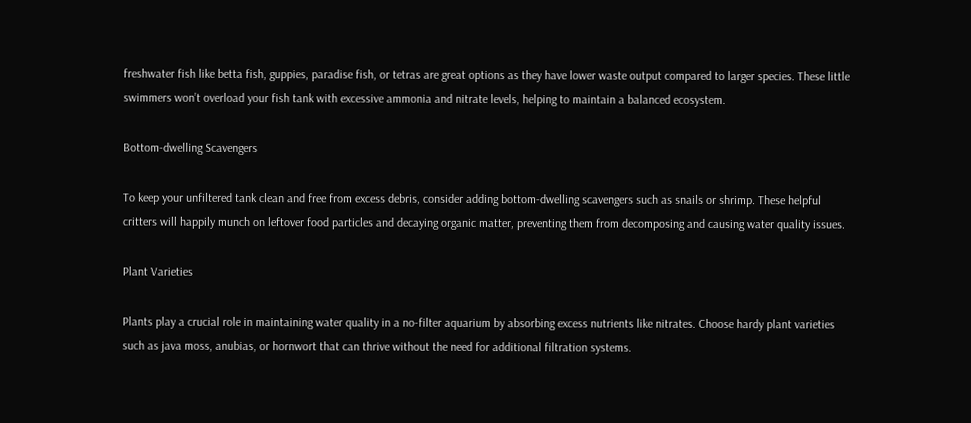freshwater fish like betta fish, guppies, paradise fish, or tetras are great options as they have lower waste output compared to larger species. These little swimmers won’t overload your fish tank with excessive ammonia and nitrate levels, helping to maintain a balanced ecosystem.

Bottom-dwelling Scavengers

To keep your unfiltered tank clean and free from excess debris, consider adding bottom-dwelling scavengers such as snails or shrimp. These helpful critters will happily munch on leftover food particles and decaying organic matter, preventing them from decomposing and causing water quality issues.

Plant Varieties

Plants play a crucial role in maintaining water quality in a no-filter aquarium by absorbing excess nutrients like nitrates. Choose hardy plant varieties such as java moss, anubias, or hornwort that can thrive without the need for additional filtration systems.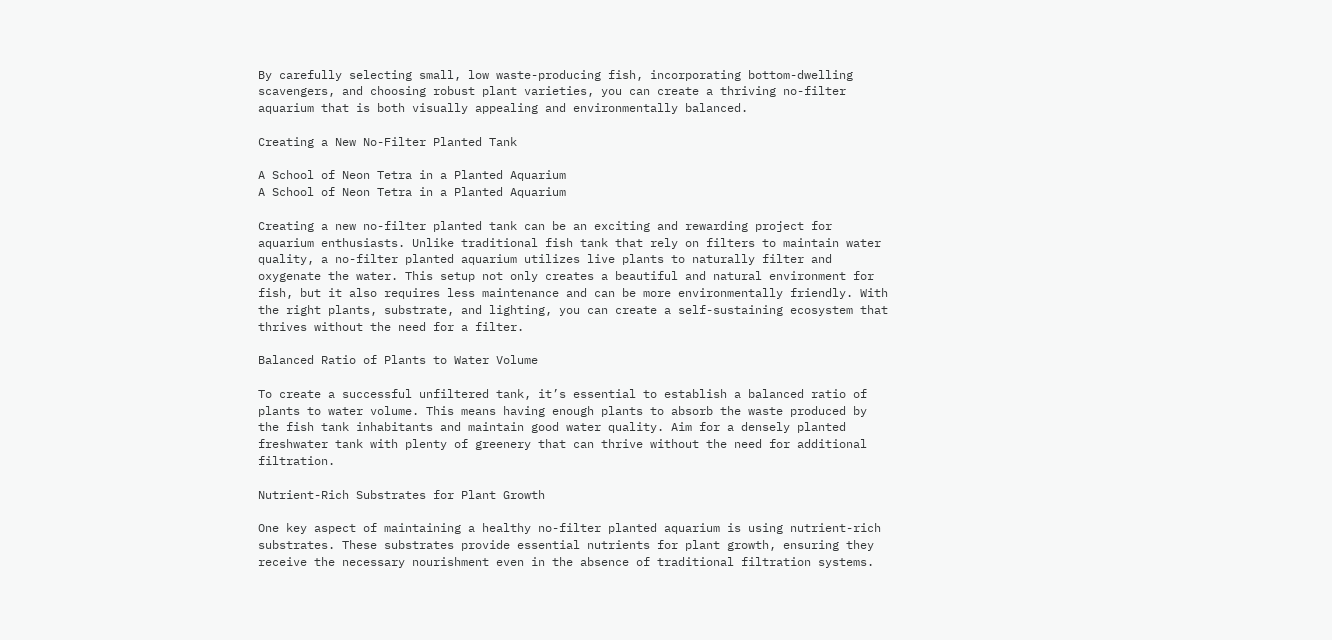By carefully selecting small, low waste-producing fish, incorporating bottom-dwelling scavengers, and choosing robust plant varieties, you can create a thriving no-filter aquarium that is both visually appealing and environmentally balanced.

Creating a New No-Filter Planted Tank

A School of Neon Tetra in a Planted Aquarium
A School of Neon Tetra in a Planted Aquarium

Creating a new no-filter planted tank can be an exciting and rewarding project for aquarium enthusiasts. Unlike traditional fish tank that rely on filters to maintain water quality, a no-filter planted aquarium utilizes live plants to naturally filter and oxygenate the water. This setup not only creates a beautiful and natural environment for fish, but it also requires less maintenance and can be more environmentally friendly. With the right plants, substrate, and lighting, you can create a self-sustaining ecosystem that thrives without the need for a filter.

Balanced Ratio of Plants to Water Volume

To create a successful unfiltered tank, it’s essential to establish a balanced ratio of plants to water volume. This means having enough plants to absorb the waste produced by the fish tank inhabitants and maintain good water quality. Aim for a densely planted freshwater tank with plenty of greenery that can thrive without the need for additional filtration.

Nutrient-Rich Substrates for Plant Growth

One key aspect of maintaining a healthy no-filter planted aquarium is using nutrient-rich substrates. These substrates provide essential nutrients for plant growth, ensuring they receive the necessary nourishment even in the absence of traditional filtration systems.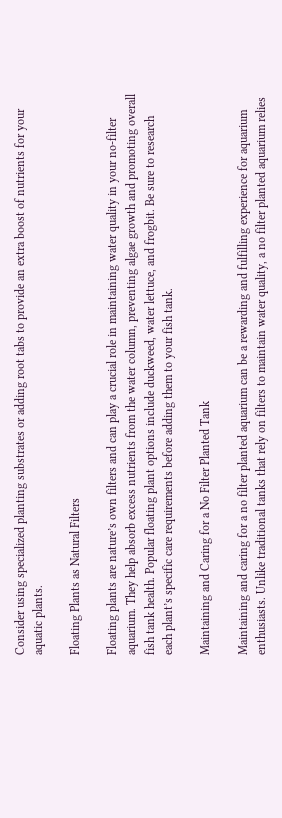Consider using specialized planting substrates or adding root tabs to provide an extra boost of nutrients for your aquatic plants.

Floating Plants as Natural Filters

Floating plants are nature’s own filters and can play a crucial role in maintaining water quality in your no-filter aquarium. They help absorb excess nutrients from the water column, preventing algae growth and promoting overall fish tank health. Popular floating plant options include duckweed, water lettuce, and frogbit. Be sure to research each plant’s specific care requirements before adding them to your fish tank.

Maintaining and Caring for a No Filter Planted Tank

Maintaining and caring for a no filter planted aquarium can be a rewarding and fulfilling experience for aquarium enthusiasts. Unlike traditional tanks that rely on filters to maintain water quality, a no filter planted aquarium relies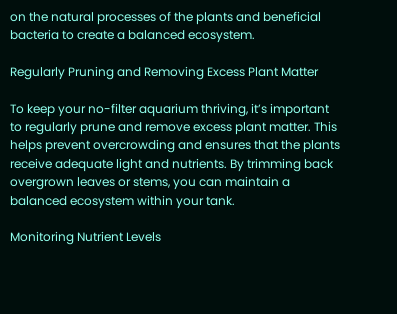on the natural processes of the plants and beneficial bacteria to create a balanced ecosystem.

Regularly Pruning and Removing Excess Plant Matter

To keep your no-filter aquarium thriving, it’s important to regularly prune and remove excess plant matter. This helps prevent overcrowding and ensures that the plants receive adequate light and nutrients. By trimming back overgrown leaves or stems, you can maintain a balanced ecosystem within your tank.

Monitoring Nutrient Levels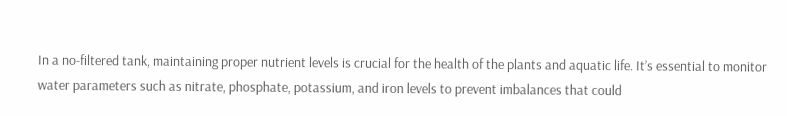In a no-filtered tank, maintaining proper nutrient levels is crucial for the health of the plants and aquatic life. It’s essential to monitor water parameters such as nitrate, phosphate, potassium, and iron levels to prevent imbalances that could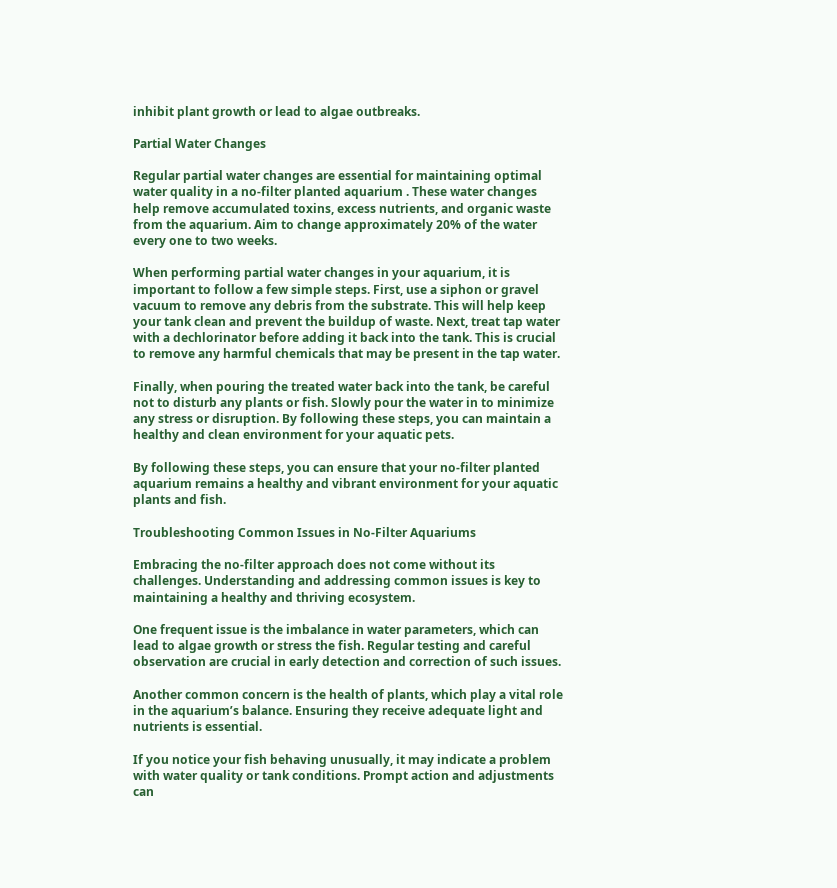inhibit plant growth or lead to algae outbreaks.

Partial Water Changes

Regular partial water changes are essential for maintaining optimal water quality in a no-filter planted aquarium . These water changes help remove accumulated toxins, excess nutrients, and organic waste from the aquarium. Aim to change approximately 20% of the water every one to two weeks.

When performing partial water changes in your aquarium, it is important to follow a few simple steps. First, use a siphon or gravel vacuum to remove any debris from the substrate. This will help keep your tank clean and prevent the buildup of waste. Next, treat tap water with a dechlorinator before adding it back into the tank. This is crucial to remove any harmful chemicals that may be present in the tap water.

Finally, when pouring the treated water back into the tank, be careful not to disturb any plants or fish. Slowly pour the water in to minimize any stress or disruption. By following these steps, you can maintain a healthy and clean environment for your aquatic pets.

By following these steps, you can ensure that your no-filter planted aquarium remains a healthy and vibrant environment for your aquatic plants and fish.

Troubleshooting Common Issues in No-Filter Aquariums

Embracing the no-filter approach does not come without its challenges. Understanding and addressing common issues is key to maintaining a healthy and thriving ecosystem.

One frequent issue is the imbalance in water parameters, which can lead to algae growth or stress the fish. Regular testing and careful observation are crucial in early detection and correction of such issues.

Another common concern is the health of plants, which play a vital role in the aquarium’s balance. Ensuring they receive adequate light and nutrients is essential.

If you notice your fish behaving unusually, it may indicate a problem with water quality or tank conditions. Prompt action and adjustments can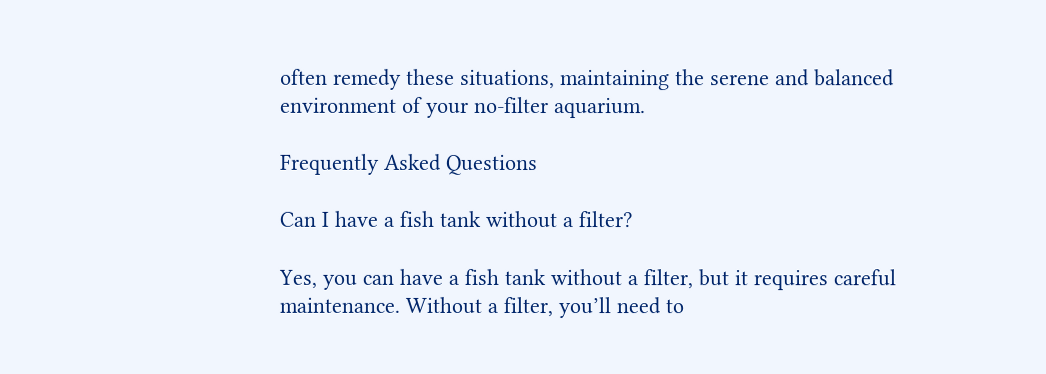often remedy these situations, maintaining the serene and balanced environment of your no-filter aquarium.

Frequently Asked Questions

Can I have a fish tank without a filter?

Yes, you can have a fish tank without a filter, but it requires careful maintenance. Without a filter, you’ll need to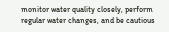monitor water quality closely, perform regular water changes, and be cautious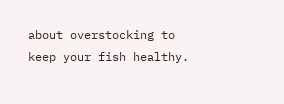about overstocking to keep your fish healthy.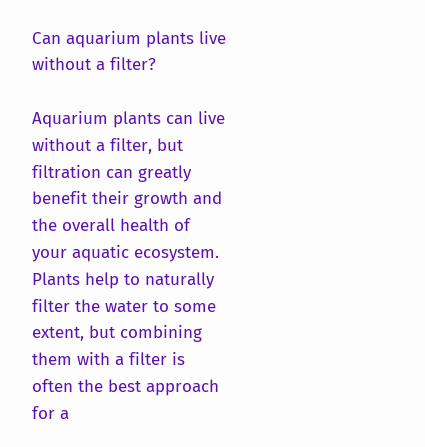Can aquarium plants live without a filter?

Aquarium plants can live without a filter, but filtration can greatly benefit their growth and the overall health of your aquatic ecosystem. Plants help to naturally filter the water to some extent, but combining them with a filter is often the best approach for a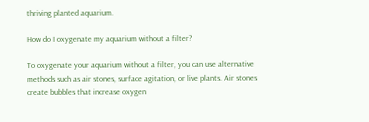thriving planted aquarium.

How do I oxygenate my aquarium without a filter?

To oxygenate your aquarium without a filter, you can use alternative methods such as air stones, surface agitation, or live plants. Air stones create bubbles that increase oxygen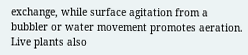exchange, while surface agitation from a bubbler or water movement promotes aeration. Live plants also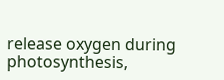release oxygen during photosynthesis,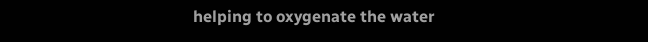helping to oxygenate the water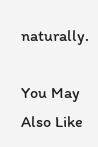naturally.

You May Also Like